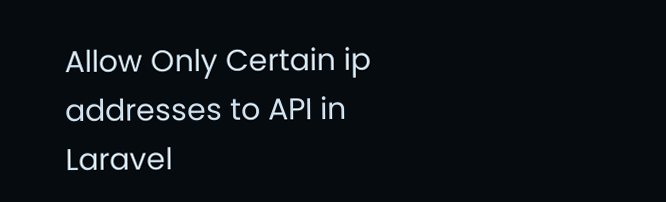Allow Only Certain ip addresses to API in Laravel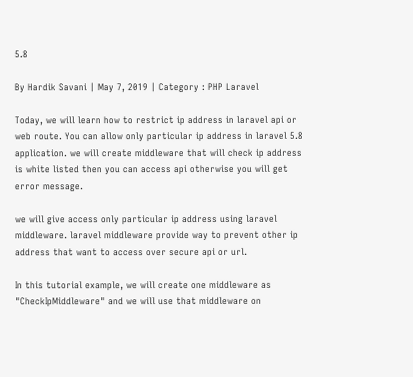5.8

By Hardik Savani | May 7, 2019 | Category : PHP Laravel

Today, we will learn how to restrict ip address in laravel api or web route. You can allow only particular ip address in laravel 5.8 application. we will create middleware that will check ip address is white listed then you can access api otherwise you will get error message.

we will give access only particular ip address using laravel middleware. laravel middleware provide way to prevent other ip address that want to access over secure api or url.

In this tutorial example, we will create one middleware as "CheckIpMiddleware" and we will use that middleware on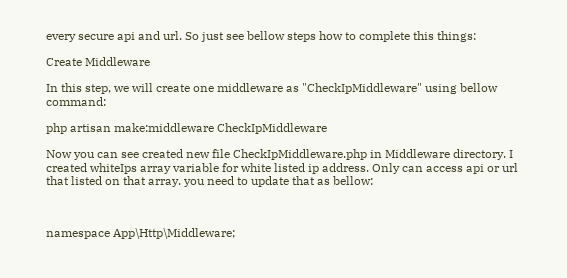every secure api and url. So just see bellow steps how to complete this things:

Create Middleware

In this step, we will create one middleware as "CheckIpMiddleware" using bellow command:

php artisan make:middleware CheckIpMiddleware

Now you can see created new file CheckIpMiddleware.php in Middleware directory. I created whiteIps array variable for white listed ip address. Only can access api or url that listed on that array. you need to update that as bellow:



namespace App\Http\Middleware;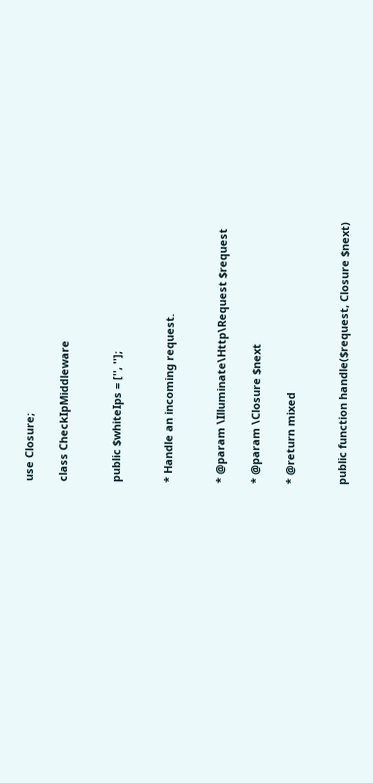use Closure;

class CheckIpMiddleware


public $whiteIps = ['', ''];


* Handle an incoming request.


* @param \Illuminate\Http\Request $request

* @param \Closure $next

* @return mixed


public function handle($request, Closure $next)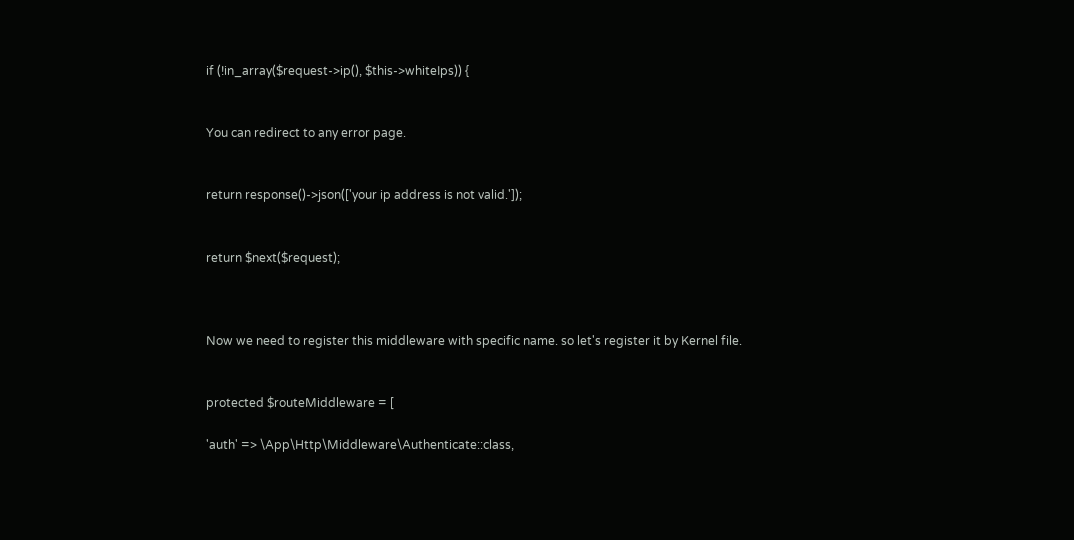if (!in_array($request->ip(), $this->whiteIps)) {


You can redirect to any error page.


return response()->json(['your ip address is not valid.']);


return $next($request);



Now we need to register this middleware with specific name. so let's register it by Kernel file.


protected $routeMiddleware = [

'auth' => \App\Http\Middleware\Authenticate::class,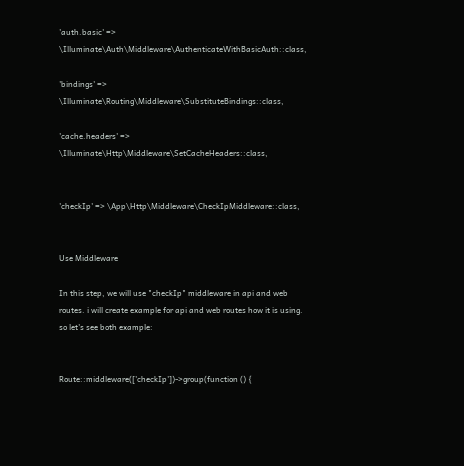'auth.basic' => \Illuminate\Auth\Middleware\AuthenticateWithBasicAuth::class,

'bindings' => \Illuminate\Routing\Middleware\SubstituteBindings::class,

'cache.headers' => \Illuminate\Http\Middleware\SetCacheHeaders::class,


'checkIp' => \App\Http\Middleware\CheckIpMiddleware::class,


Use Middleware

In this step, we will use "checkIp" middleware in api and web routes. i will create example for api and web routes how it is using. so let's see both example:


Route::middleware(['checkIp'])->group(function () {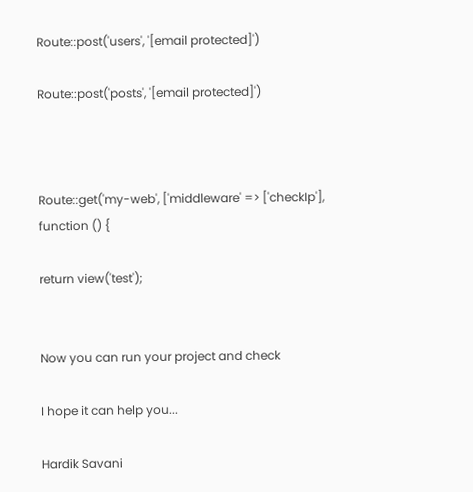Route::post('users', '[email protected]')

Route::post('posts', '[email protected]')



Route::get('my-web', ['middleware' => ['checkIp'], function () {

return view('test');


Now you can run your project and check

I hope it can help you...

Hardik Savani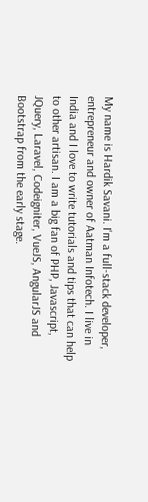My name is Hardik Savani. I'm a full-stack developer, entrepreneur and owner of Aatman Infotech. I live in India and I love to write tutorials and tips that can help to other artisan. I am a big fan of PHP, Javascript, JQuery, Laravel, Codeigniter, VueJS, AngularJS and Bootstrap from the early stage.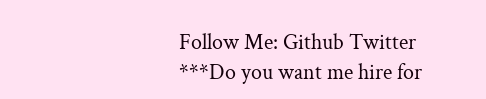Follow Me: Github Twitter
***Do you want me hire for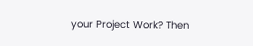your Project Work? Then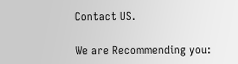Contact US.

We are Recommending you: